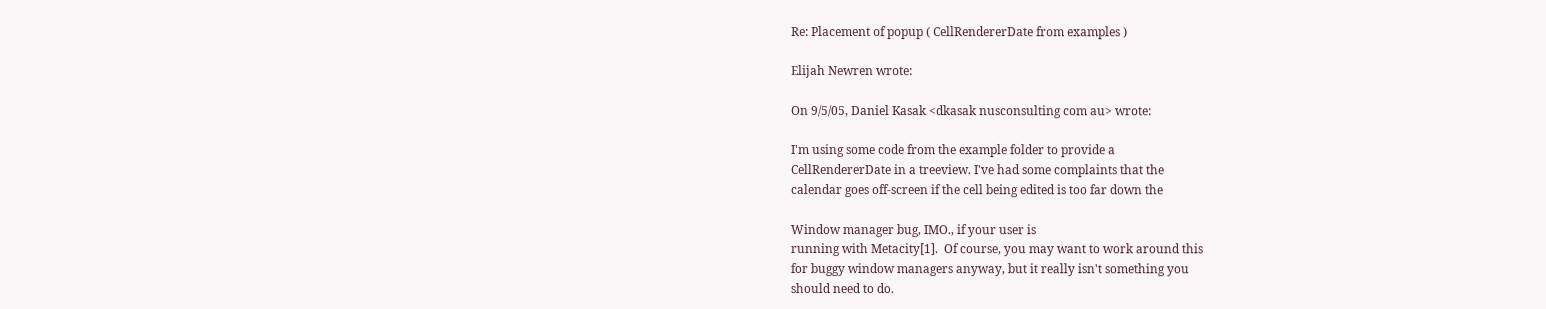Re: Placement of popup ( CellRendererDate from examples )

Elijah Newren wrote:

On 9/5/05, Daniel Kasak <dkasak nusconsulting com au> wrote:

I'm using some code from the example folder to provide a
CellRendererDate in a treeview. I've had some complaints that the
calendar goes off-screen if the cell being edited is too far down the

Window manager bug, IMO., if your user is
running with Metacity[1].  Of course, you may want to work around this
for buggy window managers anyway, but it really isn't something you
should need to do.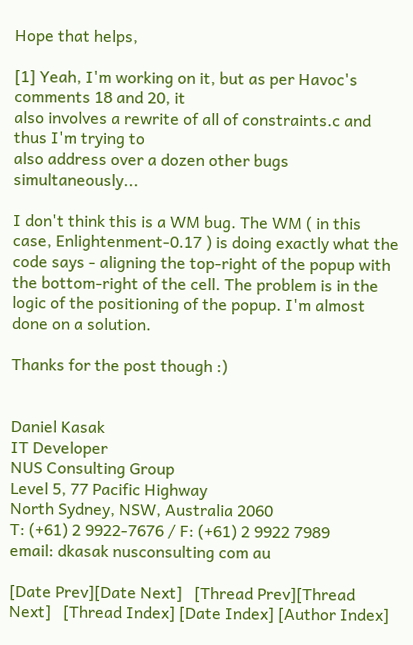Hope that helps,

[1] Yeah, I'm working on it, but as per Havoc's comments 18 and 20, it
also involves a rewrite of all of constraints.c and thus I'm trying to
also address over a dozen other bugs simultaneously...

I don't think this is a WM bug. The WM ( in this case, Enlightenment-0.17 ) is doing exactly what the code says - aligning the top-right of the popup with the bottom-right of the cell. The problem is in the logic of the positioning of the popup. I'm almost done on a solution.

Thanks for the post though :)


Daniel Kasak
IT Developer
NUS Consulting Group
Level 5, 77 Pacific Highway
North Sydney, NSW, Australia 2060
T: (+61) 2 9922-7676 / F: (+61) 2 9922 7989
email: dkasak nusconsulting com au

[Date Prev][Date Next]   [Thread Prev][Thread Next]   [Thread Index] [Date Index] [Author Index]